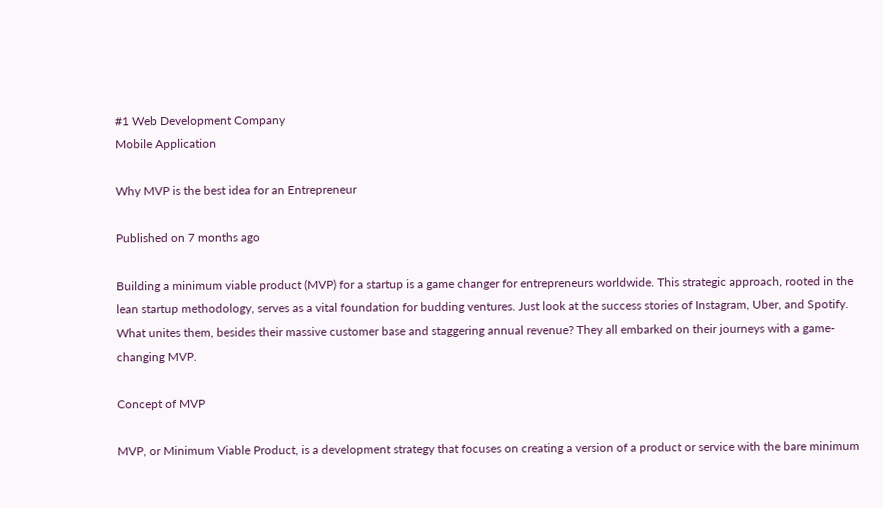#1 Web Development Company
Mobile Application

Why MVP is the best idea for an Entrepreneur

Published on 7 months ago

Building a minimum viable product (MVP) for a startup is a game changer for entrepreneurs worldwide. This strategic approach, rooted in the lean startup methodology, serves as a vital foundation for budding ventures. Just look at the success stories of Instagram, Uber, and Spotify. What unites them, besides their massive customer base and staggering annual revenue? They all embarked on their journeys with a game-changing MVP.

Concept of MVP

MVP, or Minimum Viable Product, is a development strategy that focuses on creating a version of a product or service with the bare minimum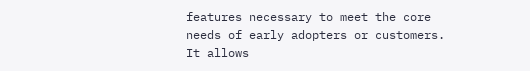features necessary to meet the core needs of early adopters or customers. It allows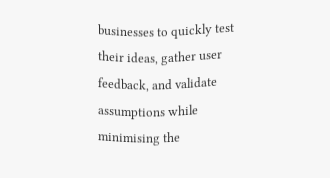businesses to quickly test their ideas, gather user feedback, and validate assumptions while minimising the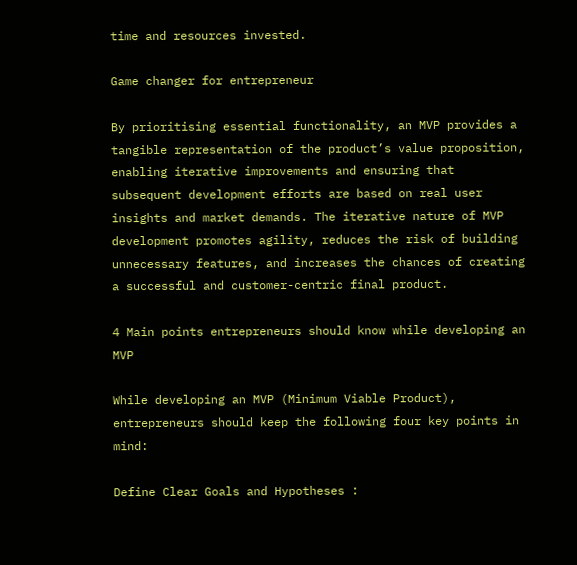time and resources invested.

Game changer for entrepreneur

By prioritising essential functionality, an MVP provides a tangible representation of the product’s value proposition, enabling iterative improvements and ensuring that subsequent development efforts are based on real user insights and market demands. The iterative nature of MVP development promotes agility, reduces the risk of building unnecessary features, and increases the chances of creating a successful and customer-centric final product.

4 Main points entrepreneurs should know while developing an MVP

While developing an MVP (Minimum Viable Product), entrepreneurs should keep the following four key points in mind:

Define Clear Goals and Hypotheses :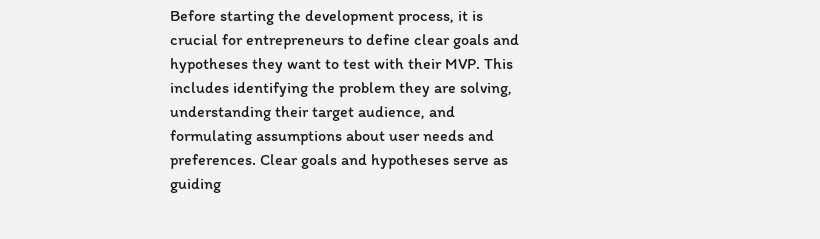Before starting the development process, it is crucial for entrepreneurs to define clear goals and hypotheses they want to test with their MVP. This includes identifying the problem they are solving, understanding their target audience, and formulating assumptions about user needs and preferences. Clear goals and hypotheses serve as guiding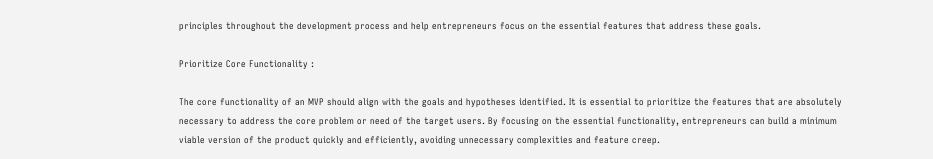principles throughout the development process and help entrepreneurs focus on the essential features that address these goals.

Prioritize Core Functionality :

The core functionality of an MVP should align with the goals and hypotheses identified. It is essential to prioritize the features that are absolutely necessary to address the core problem or need of the target users. By focusing on the essential functionality, entrepreneurs can build a minimum viable version of the product quickly and efficiently, avoiding unnecessary complexities and feature creep.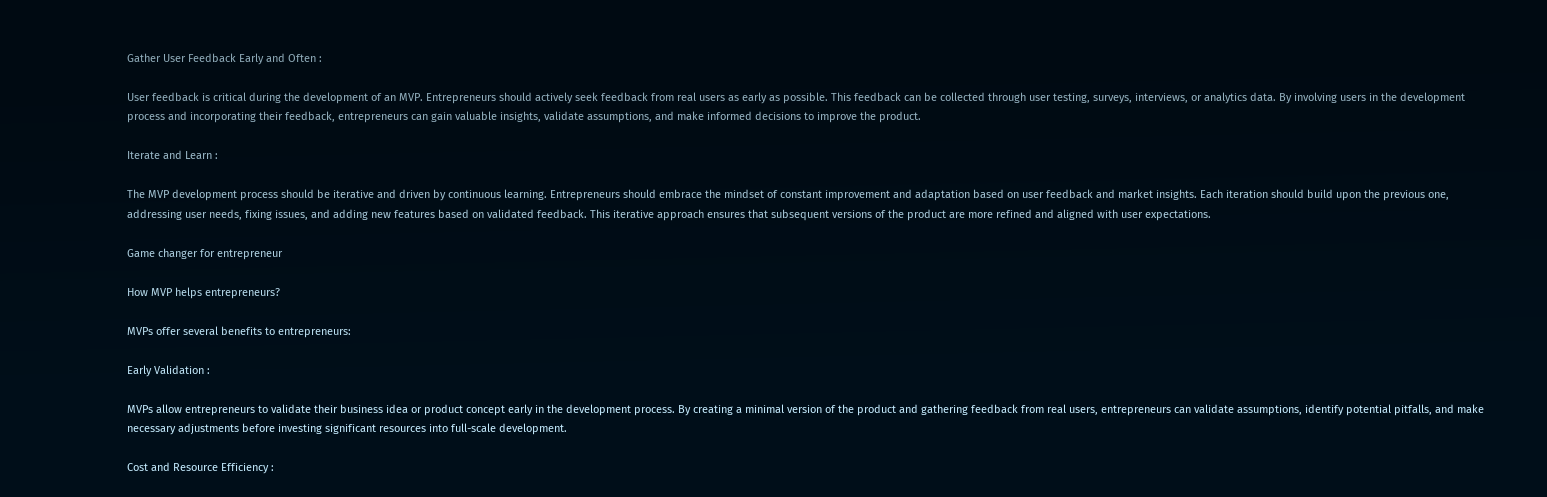Gather User Feedback Early and Often :

User feedback is critical during the development of an MVP. Entrepreneurs should actively seek feedback from real users as early as possible. This feedback can be collected through user testing, surveys, interviews, or analytics data. By involving users in the development process and incorporating their feedback, entrepreneurs can gain valuable insights, validate assumptions, and make informed decisions to improve the product.

Iterate and Learn :

The MVP development process should be iterative and driven by continuous learning. Entrepreneurs should embrace the mindset of constant improvement and adaptation based on user feedback and market insights. Each iteration should build upon the previous one, addressing user needs, fixing issues, and adding new features based on validated feedback. This iterative approach ensures that subsequent versions of the product are more refined and aligned with user expectations.

Game changer for entrepreneur

How MVP helps entrepreneurs?

MVPs offer several benefits to entrepreneurs:

Early Validation :

MVPs allow entrepreneurs to validate their business idea or product concept early in the development process. By creating a minimal version of the product and gathering feedback from real users, entrepreneurs can validate assumptions, identify potential pitfalls, and make necessary adjustments before investing significant resources into full-scale development.

Cost and Resource Efficiency :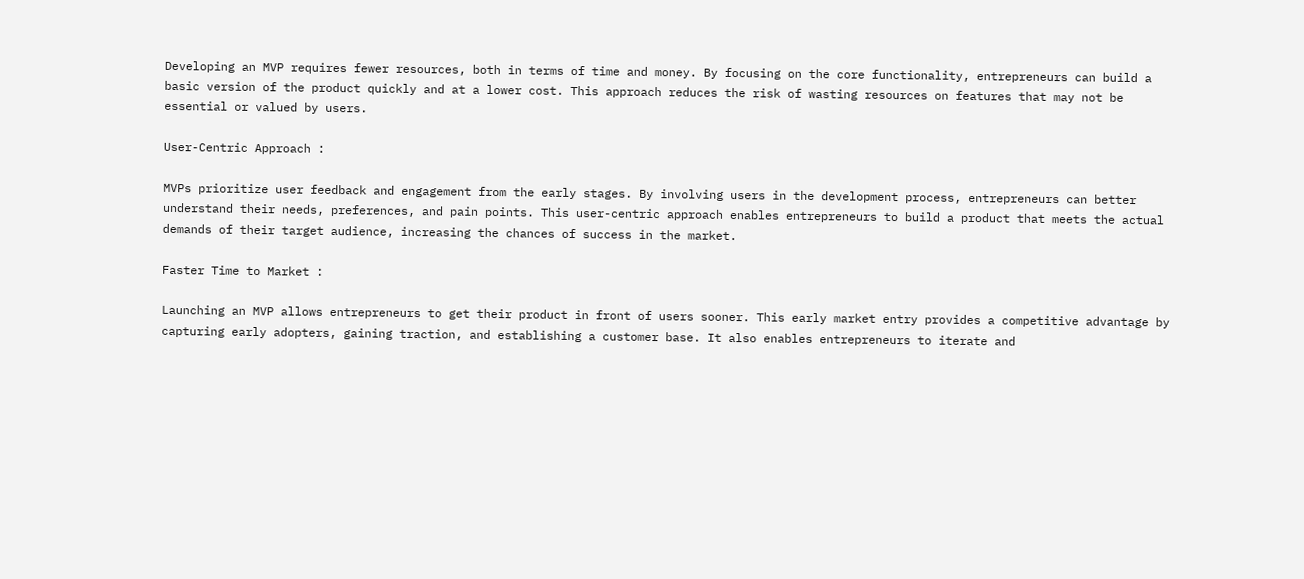Developing an MVP requires fewer resources, both in terms of time and money. By focusing on the core functionality, entrepreneurs can build a basic version of the product quickly and at a lower cost. This approach reduces the risk of wasting resources on features that may not be essential or valued by users.

User-Centric Approach :

MVPs prioritize user feedback and engagement from the early stages. By involving users in the development process, entrepreneurs can better understand their needs, preferences, and pain points. This user-centric approach enables entrepreneurs to build a product that meets the actual demands of their target audience, increasing the chances of success in the market.

Faster Time to Market :

Launching an MVP allows entrepreneurs to get their product in front of users sooner. This early market entry provides a competitive advantage by capturing early adopters, gaining traction, and establishing a customer base. It also enables entrepreneurs to iterate and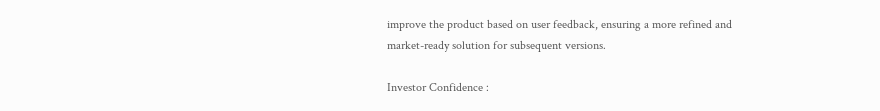improve the product based on user feedback, ensuring a more refined and market-ready solution for subsequent versions.

Investor Confidence :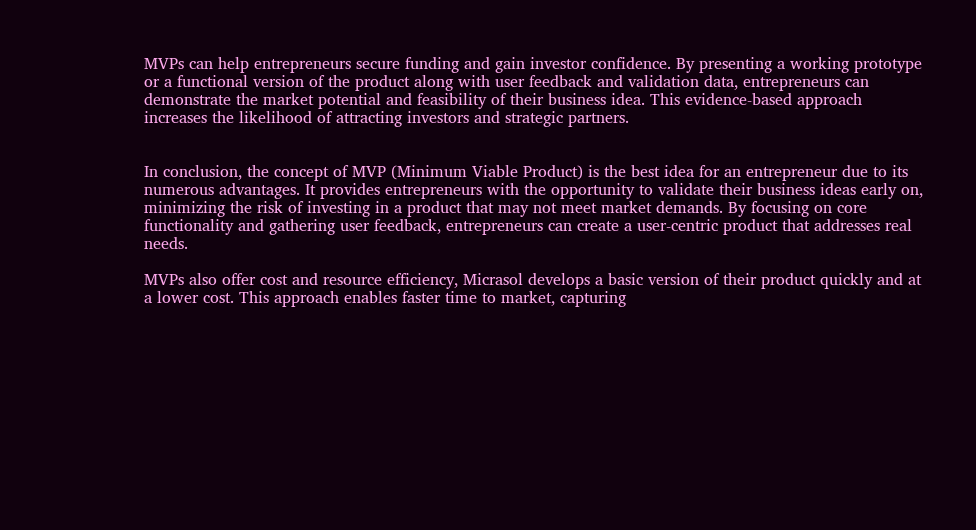MVPs can help entrepreneurs secure funding and gain investor confidence. By presenting a working prototype or a functional version of the product along with user feedback and validation data, entrepreneurs can demonstrate the market potential and feasibility of their business idea. This evidence-based approach increases the likelihood of attracting investors and strategic partners.


In conclusion, the concept of MVP (Minimum Viable Product) is the best idea for an entrepreneur due to its numerous advantages. It provides entrepreneurs with the opportunity to validate their business ideas early on, minimizing the risk of investing in a product that may not meet market demands. By focusing on core functionality and gathering user feedback, entrepreneurs can create a user-centric product that addresses real needs.

MVPs also offer cost and resource efficiency, Micrasol develops a basic version of their product quickly and at a lower cost. This approach enables faster time to market, capturing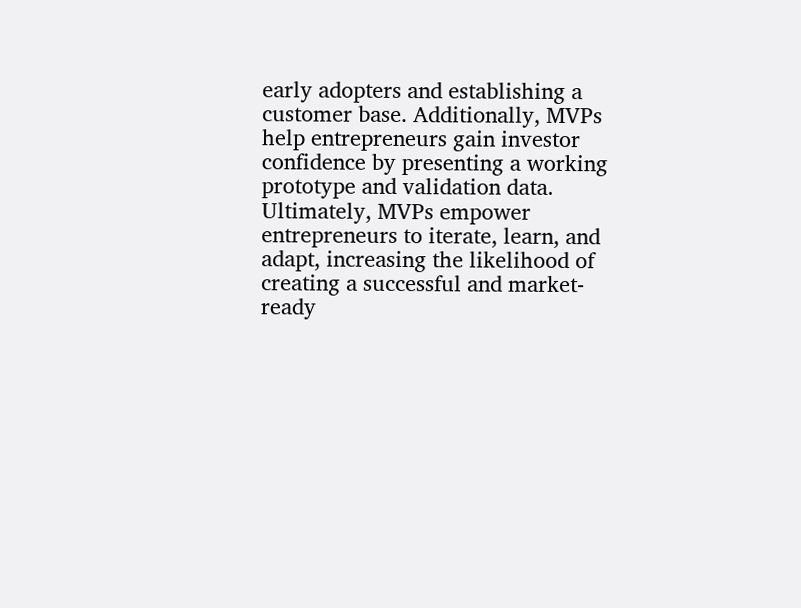early adopters and establishing a customer base. Additionally, MVPs help entrepreneurs gain investor confidence by presenting a working prototype and validation data. Ultimately, MVPs empower entrepreneurs to iterate, learn, and adapt, increasing the likelihood of creating a successful and market-ready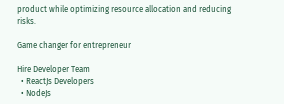product while optimizing resource allocation and reducing risks.

Game changer for entrepreneur

Hire Developer Team
  • ReactJs Developers
  • NodeJs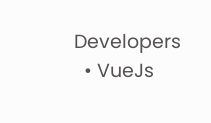Developers
  • VueJs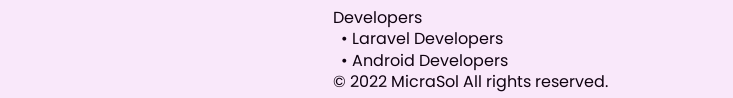Developers
  • Laravel Developers
  • Android Developers
© 2022 MicraSol All rights reserved.